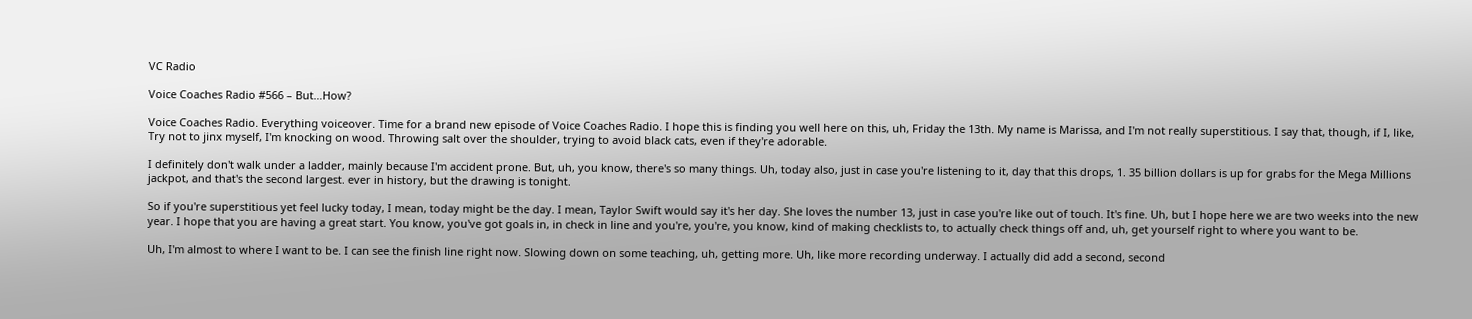VC Radio

Voice Coaches Radio #566 – But…How?

Voice Coaches Radio. Everything voiceover. Time for a brand new episode of Voice Coaches Radio. I hope this is finding you well here on this, uh, Friday the 13th. My name is Marissa, and I'm not really superstitious. I say that, though, if I, like, Try not to jinx myself, I'm knocking on wood. Throwing salt over the shoulder, trying to avoid black cats, even if they're adorable.

I definitely don't walk under a ladder, mainly because I'm accident prone. But, uh, you know, there's so many things. Uh, today also, just in case you're listening to it, day that this drops, 1. 35 billion dollars is up for grabs for the Mega Millions jackpot, and that's the second largest. ever in history, but the drawing is tonight.

So if you're superstitious yet feel lucky today, I mean, today might be the day. I mean, Taylor Swift would say it's her day. She loves the number 13, just in case you're like out of touch. It's fine. Uh, but I hope here we are two weeks into the new year. I hope that you are having a great start. You know, you've got goals in, in check in line and you're, you're, you know, kind of making checklists to, to actually check things off and, uh, get yourself right to where you want to be.

Uh, I'm almost to where I want to be. I can see the finish line right now. Slowing down on some teaching, uh, getting more. Uh, like more recording underway. I actually did add a second, second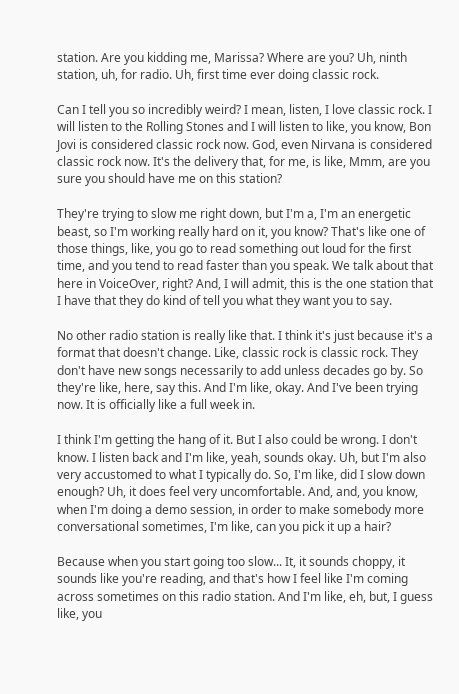station. Are you kidding me, Marissa? Where are you? Uh, ninth station, uh, for radio. Uh, first time ever doing classic rock.

Can I tell you so incredibly weird? I mean, listen, I love classic rock. I will listen to the Rolling Stones and I will listen to like, you know, Bon Jovi is considered classic rock now. God, even Nirvana is considered classic rock now. It's the delivery that, for me, is like, Mmm, are you sure you should have me on this station?

They're trying to slow me right down, but I'm a, I'm an energetic beast, so I'm working really hard on it, you know? That's like one of those things, like, you go to read something out loud for the first time, and you tend to read faster than you speak. We talk about that here in VoiceOver, right? And, I will admit, this is the one station that I have that they do kind of tell you what they want you to say.

No other radio station is really like that. I think it's just because it's a format that doesn't change. Like, classic rock is classic rock. They don't have new songs necessarily to add unless decades go by. So they're like, here, say this. And I'm like, okay. And I've been trying now. It is officially like a full week in.

I think I'm getting the hang of it. But I also could be wrong. I don't know. I listen back and I'm like, yeah, sounds okay. Uh, but I'm also very accustomed to what I typically do. So, I'm like, did I slow down enough? Uh, it does feel very uncomfortable. And, and, you know, when I'm doing a demo session, in order to make somebody more conversational sometimes, I'm like, can you pick it up a hair?

Because when you start going too slow... It, it sounds choppy, it sounds like you're reading, and that's how I feel like I'm coming across sometimes on this radio station. And I'm like, eh, but, I guess like, you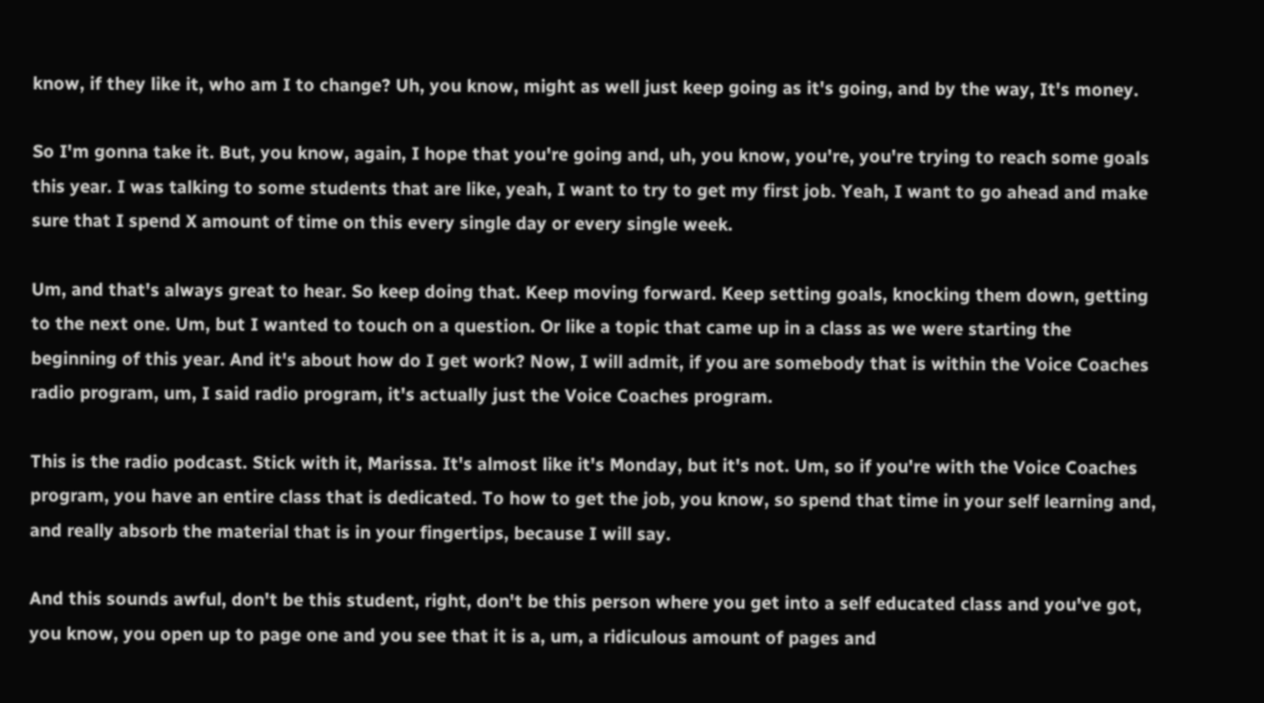know, if they like it, who am I to change? Uh, you know, might as well just keep going as it's going, and by the way, It's money.

So I'm gonna take it. But, you know, again, I hope that you're going and, uh, you know, you're, you're trying to reach some goals this year. I was talking to some students that are like, yeah, I want to try to get my first job. Yeah, I want to go ahead and make sure that I spend X amount of time on this every single day or every single week.

Um, and that's always great to hear. So keep doing that. Keep moving forward. Keep setting goals, knocking them down, getting to the next one. Um, but I wanted to touch on a question. Or like a topic that came up in a class as we were starting the beginning of this year. And it's about how do I get work? Now, I will admit, if you are somebody that is within the Voice Coaches radio program, um, I said radio program, it's actually just the Voice Coaches program.

This is the radio podcast. Stick with it, Marissa. It's almost like it's Monday, but it's not. Um, so if you're with the Voice Coaches program, you have an entire class that is dedicated. To how to get the job, you know, so spend that time in your self learning and, and really absorb the material that is in your fingertips, because I will say.

And this sounds awful, don't be this student, right, don't be this person where you get into a self educated class and you've got, you know, you open up to page one and you see that it is a, um, a ridiculous amount of pages and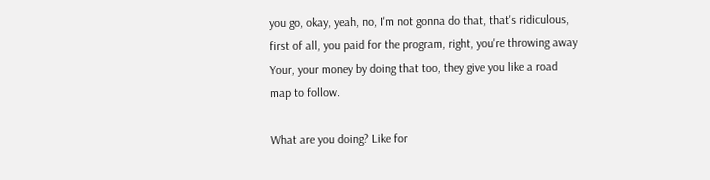you go, okay, yeah, no, I'm not gonna do that, that's ridiculous, first of all, you paid for the program, right, you're throwing away Your, your money by doing that too, they give you like a road map to follow.

What are you doing? Like for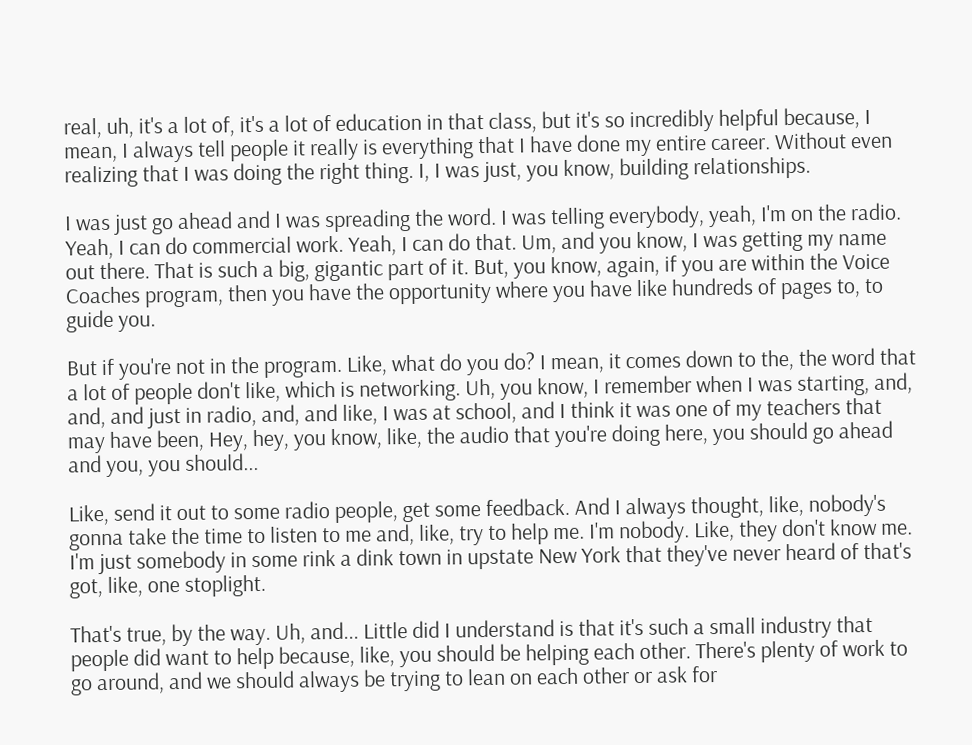real, uh, it's a lot of, it's a lot of education in that class, but it's so incredibly helpful because, I mean, I always tell people it really is everything that I have done my entire career. Without even realizing that I was doing the right thing. I, I was just, you know, building relationships.

I was just go ahead and I was spreading the word. I was telling everybody, yeah, I'm on the radio. Yeah, I can do commercial work. Yeah, I can do that. Um, and you know, I was getting my name out there. That is such a big, gigantic part of it. But, you know, again, if you are within the Voice Coaches program, then you have the opportunity where you have like hundreds of pages to, to guide you.

But if you're not in the program. Like, what do you do? I mean, it comes down to the, the word that a lot of people don't like, which is networking. Uh, you know, I remember when I was starting, and, and, and just in radio, and, and like, I was at school, and I think it was one of my teachers that may have been, Hey, hey, you know, like, the audio that you're doing here, you should go ahead and you, you should...

Like, send it out to some radio people, get some feedback. And I always thought, like, nobody's gonna take the time to listen to me and, like, try to help me. I'm nobody. Like, they don't know me. I'm just somebody in some rink a dink town in upstate New York that they've never heard of that's got, like, one stoplight.

That's true, by the way. Uh, and... Little did I understand is that it's such a small industry that people did want to help because, like, you should be helping each other. There's plenty of work to go around, and we should always be trying to lean on each other or ask for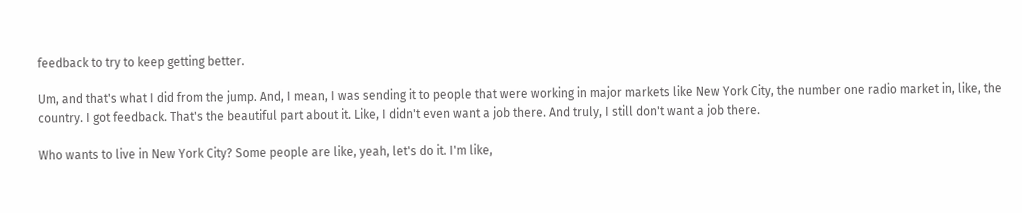feedback to try to keep getting better.

Um, and that's what I did from the jump. And, I mean, I was sending it to people that were working in major markets like New York City, the number one radio market in, like, the country. I got feedback. That's the beautiful part about it. Like, I didn't even want a job there. And truly, I still don't want a job there.

Who wants to live in New York City? Some people are like, yeah, let's do it. I'm like,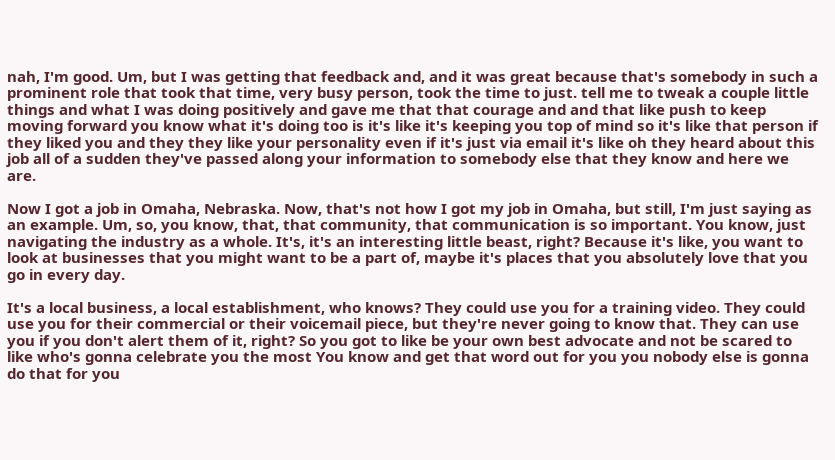nah, I'm good. Um, but I was getting that feedback and, and it was great because that's somebody in such a prominent role that took that time, very busy person, took the time to just. tell me to tweak a couple little things and what I was doing positively and gave me that that courage and and that like push to keep moving forward you know what it's doing too is it's like it's keeping you top of mind so it's like that person if they liked you and they they like your personality even if it's just via email it's like oh they heard about this job all of a sudden they've passed along your information to somebody else that they know and here we are.

Now I got a job in Omaha, Nebraska. Now, that's not how I got my job in Omaha, but still, I'm just saying as an example. Um, so, you know, that, that community, that communication is so important. You know, just navigating the industry as a whole. It's, it's an interesting little beast, right? Because it's like, you want to look at businesses that you might want to be a part of, maybe it's places that you absolutely love that you go in every day.

It's a local business, a local establishment, who knows? They could use you for a training video. They could use you for their commercial or their voicemail piece, but they're never going to know that. They can use you if you don't alert them of it, right? So you got to like be your own best advocate and not be scared to like who's gonna celebrate you the most You know and get that word out for you you nobody else is gonna do that for you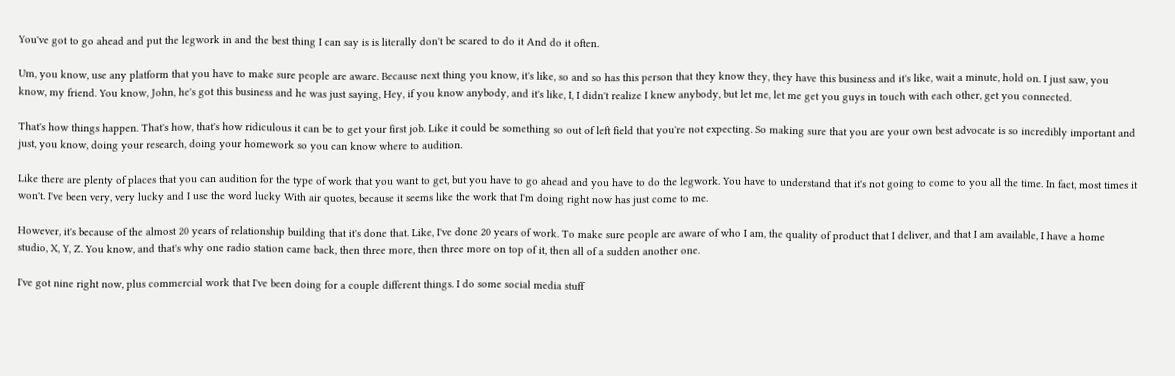You've got to go ahead and put the legwork in and the best thing I can say is is literally don't be scared to do it And do it often.

Um, you know, use any platform that you have to make sure people are aware. Because next thing you know, it's like, so and so has this person that they know they, they have this business and it's like, wait a minute, hold on. I just saw, you know, my friend. You know, John, he's got this business and he was just saying, Hey, if you know anybody, and it's like, I, I didn't realize I knew anybody, but let me, let me get you guys in touch with each other, get you connected.

That's how things happen. That's how, that's how ridiculous it can be to get your first job. Like it could be something so out of left field that you're not expecting. So making sure that you are your own best advocate is so incredibly important and just, you know, doing your research, doing your homework so you can know where to audition.

Like there are plenty of places that you can audition for the type of work that you want to get, but you have to go ahead and you have to do the legwork. You have to understand that it's not going to come to you all the time. In fact, most times it won't. I've been very, very lucky and I use the word lucky With air quotes, because it seems like the work that I'm doing right now has just come to me.

However, it's because of the almost 20 years of relationship building that it's done that. Like, I've done 20 years of work. To make sure people are aware of who I am, the quality of product that I deliver, and that I am available, I have a home studio, X, Y, Z. You know, and that's why one radio station came back, then three more, then three more on top of it, then all of a sudden another one.

I've got nine right now, plus commercial work that I've been doing for a couple different things. I do some social media stuff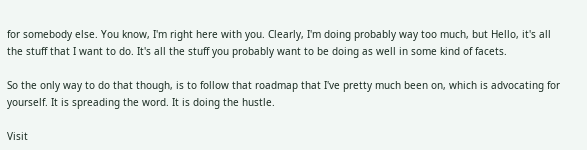for somebody else. You know, I'm right here with you. Clearly, I'm doing probably way too much, but Hello, it's all the stuff that I want to do. It's all the stuff you probably want to be doing as well in some kind of facets.

So the only way to do that though, is to follow that roadmap that I've pretty much been on, which is advocating for yourself. It is spreading the word. It is doing the hustle.

Visit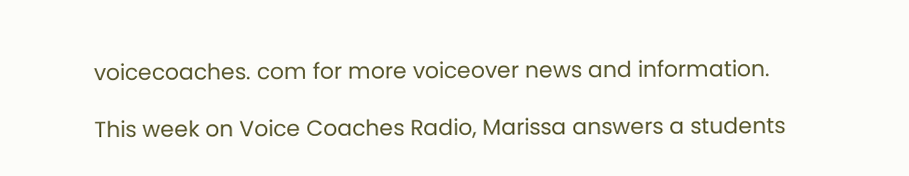voicecoaches. com for more voiceover news and information.

This week on Voice Coaches Radio, Marissa answers a students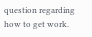question regarding how to get work.